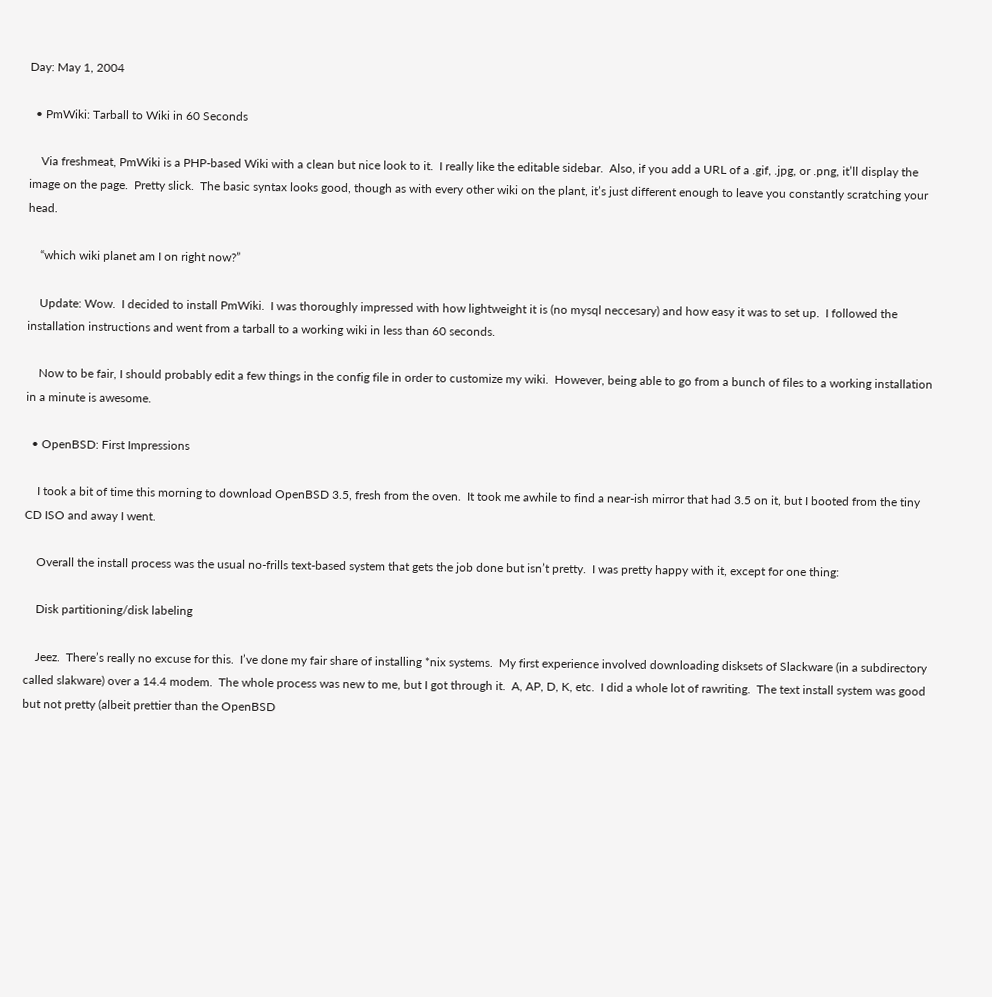Day: May 1, 2004

  • PmWiki: Tarball to Wiki in 60 Seconds

    Via freshmeat, PmWiki is a PHP-based Wiki with a clean but nice look to it.  I really like the editable sidebar.  Also, if you add a URL of a .gif, .jpg, or .png, it’ll display the image on the page.  Pretty slick.  The basic syntax looks good, though as with every other wiki on the plant, it’s just different enough to leave you constantly scratching your head.

    “which wiki planet am I on right now?”

    Update: Wow.  I decided to install PmWiki.  I was thoroughly impressed with how lightweight it is (no mysql neccesary) and how easy it was to set up.  I followed the installation instructions and went from a tarball to a working wiki in less than 60 seconds.

    Now to be fair, I should probably edit a few things in the config file in order to customize my wiki.  However, being able to go from a bunch of files to a working installation in a minute is awesome.

  • OpenBSD: First Impressions

    I took a bit of time this morning to download OpenBSD 3.5, fresh from the oven.  It took me awhile to find a near-ish mirror that had 3.5 on it, but I booted from the tiny CD ISO and away I went.

    Overall the install process was the usual no-frills text-based system that gets the job done but isn’t pretty.  I was pretty happy with it, except for one thing:

    Disk partitioning/disk labeling

    Jeez.  There’s really no excuse for this.  I’ve done my fair share of installing *nix systems.  My first experience involved downloading disksets of Slackware (in a subdirectory called slakware) over a 14.4 modem.  The whole process was new to me, but I got through it.  A, AP, D, K, etc.  I did a whole lot of rawriting.  The text install system was good but not pretty (albeit prettier than the OpenBSD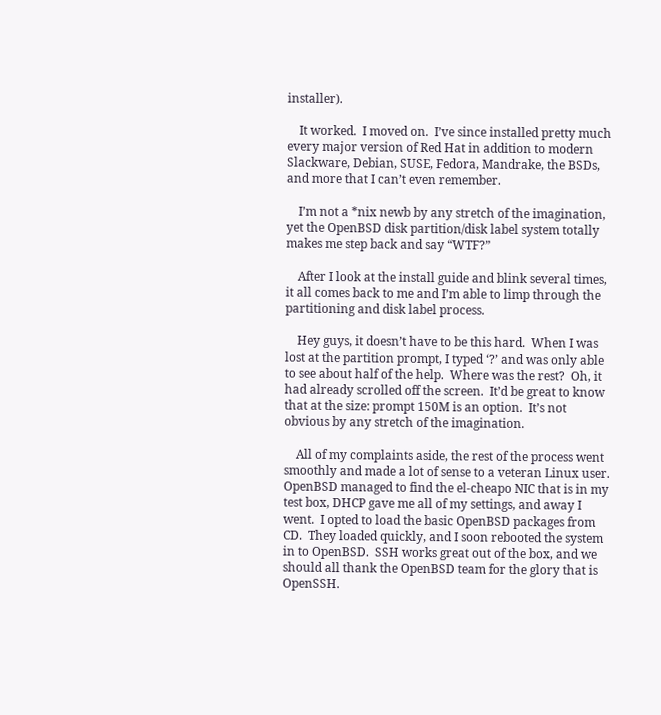installer).

    It worked.  I moved on.  I’ve since installed pretty much every major version of Red Hat in addition to modern Slackware, Debian, SUSE, Fedora, Mandrake, the BSDs, and more that I can’t even remember.

    I’m not a *nix newb by any stretch of the imagination, yet the OpenBSD disk partition/disk label system totally makes me step back and say “WTF?”

    After I look at the install guide and blink several times, it all comes back to me and I’m able to limp through the partitioning and disk label process.

    Hey guys, it doesn’t have to be this hard.  When I was lost at the partition prompt, I typed ‘?’ and was only able to see about half of the help.  Where was the rest?  Oh, it had already scrolled off the screen.  It’d be great to know that at the size: prompt 150M is an option.  It’s not obvious by any stretch of the imagination.

    All of my complaints aside, the rest of the process went smoothly and made a lot of sense to a veteran Linux user.  OpenBSD managed to find the el-cheapo NIC that is in my test box, DHCP gave me all of my settings, and away I went.  I opted to load the basic OpenBSD packages from CD.  They loaded quickly, and I soon rebooted the system in to OpenBSD.  SSH works great out of the box, and we should all thank the OpenBSD team for the glory that is OpenSSH.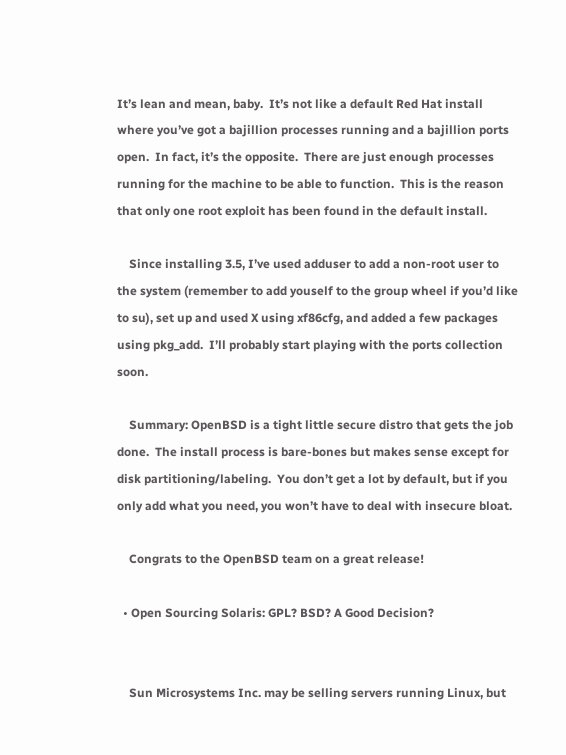It’s lean and mean, baby.  It’s not like a default Red Hat install where you’ve got a bajillion processes running and a bajillion ports open.  In fact, it’s the opposite.  There are just enough processes running for the machine to be able to function.  This is the reason that only one root exploit has been found in the default install.

    Since installing 3.5, I’ve used adduser to add a non-root user to the system (remember to add youself to the group wheel if you’d like to su), set up and used X using xf86cfg, and added a few packages using pkg_add.  I’ll probably start playing with the ports collection soon.

    Summary: OpenBSD is a tight little secure distro that gets the job done.  The install process is bare-bones but makes sense except for disk partitioning/labeling.  You don’t get a lot by default, but if you only add what you need, you won’t have to deal with insecure bloat.

    Congrats to the OpenBSD team on a great release!

  • Open Sourcing Solaris: GPL? BSD? A Good Decision?


    Sun Microsystems Inc. may be selling servers running Linux, but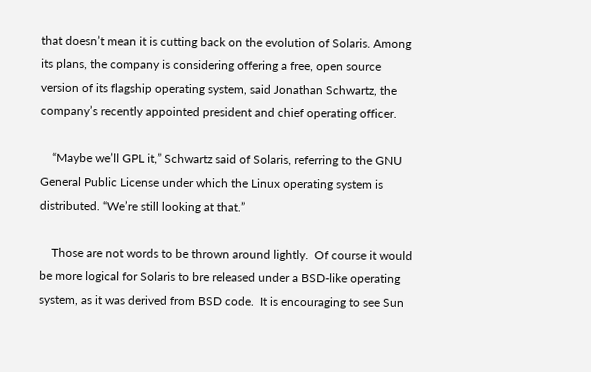that doesn’t mean it is cutting back on the evolution of Solaris. Among its plans, the company is considering offering a free, open source version of its flagship operating system, said Jonathan Schwartz, the company’s recently appointed president and chief operating officer.

    “Maybe we’ll GPL it,” Schwartz said of Solaris, referring to the GNU General Public License under which the Linux operating system is distributed. “We’re still looking at that.”

    Those are not words to be thrown around lightly.  Of course it would be more logical for Solaris to bre released under a BSD-like operating system, as it was derived from BSD code.  It is encouraging to see Sun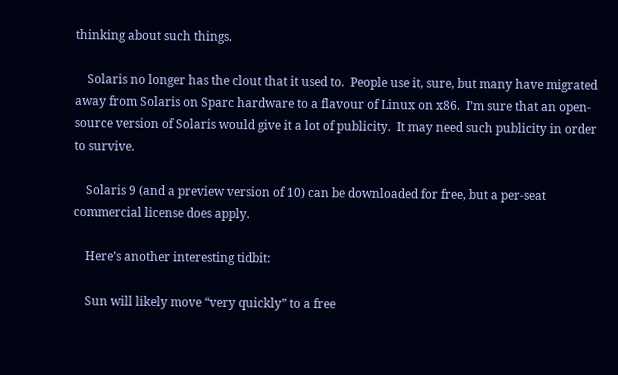thinking about such things.

    Solaris no longer has the clout that it used to.  People use it, sure, but many have migrated away from Solaris on Sparc hardware to a flavour of Linux on x86.  I’m sure that an open-source version of Solaris would give it a lot of publicity.  It may need such publicity in order to survive.

    Solaris 9 (and a preview version of 10) can be downloaded for free, but a per-seat commercial license does apply.

    Here’s another interesting tidbit:

    Sun will likely move “very quickly” to a free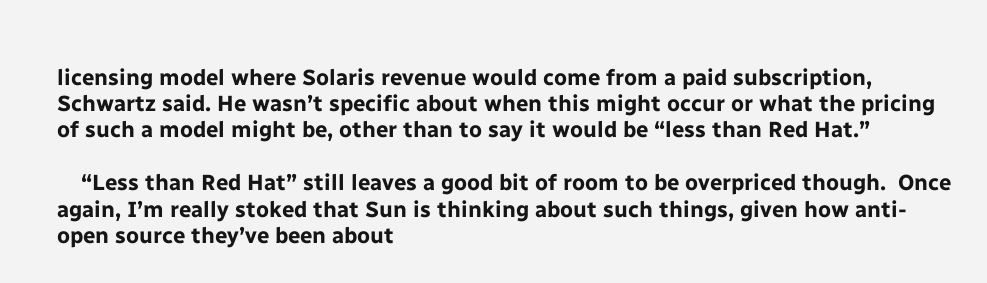licensing model where Solaris revenue would come from a paid subscription, Schwartz said. He wasn’t specific about when this might occur or what the pricing of such a model might be, other than to say it would be “less than Red Hat.”

    “Less than Red Hat” still leaves a good bit of room to be overpriced though.  Once again, I’m really stoked that Sun is thinking about such things, given how anti-open source they’ve been about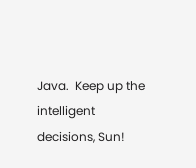Java.  Keep up the intelligent decisions, Sun!